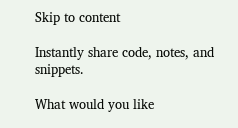Skip to content

Instantly share code, notes, and snippets.

What would you like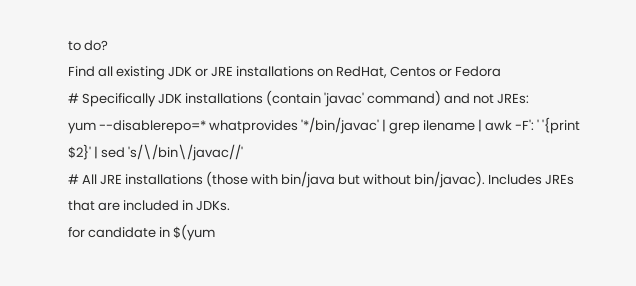to do?
Find all existing JDK or JRE installations on RedHat, Centos or Fedora
# Specifically JDK installations (contain 'javac' command) and not JREs:
yum --disablerepo=* whatprovides '*/bin/javac' | grep ilename | awk -F': ' '{print $2}' | sed 's/\/bin\/javac//'
# All JRE installations (those with bin/java but without bin/javac). Includes JREs that are included in JDKs.
for candidate in $(yum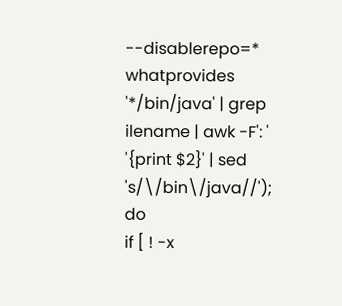--disablerepo=* whatprovides '*/bin/java' | grep ilename | awk -F': ' '{print $2}' | sed 's/\/bin\/java//'); do
if [ ! -x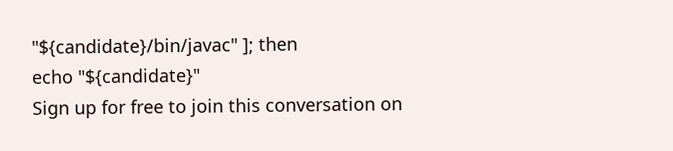"${candidate}/bin/javac" ]; then
echo "${candidate}"
Sign up for free to join this conversation on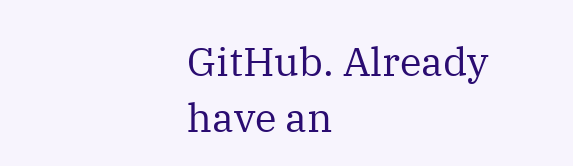GitHub. Already have an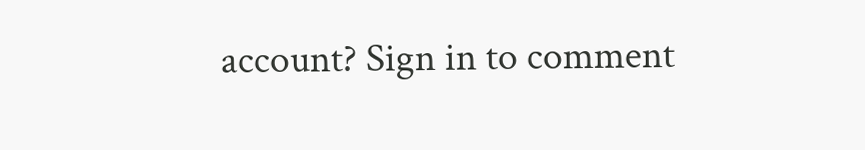account? Sign in to comment